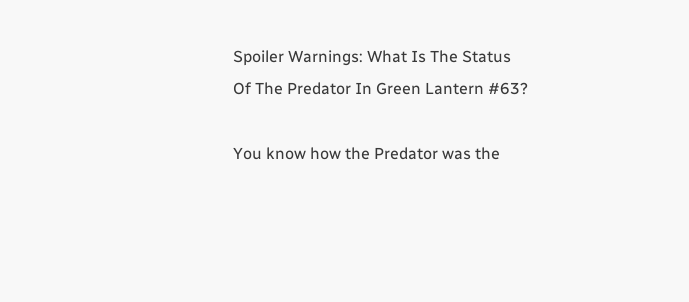Spoiler Warnings: What Is The Status Of The Predator In Green Lantern #63?

You know how the Predator was the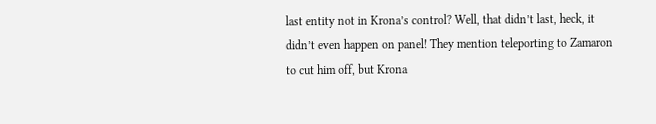last entity not in Krona’s control? Well, that didn’t last, heck, it didn’t even happen on panel! They mention teleporting to Zamaron to cut him off, but Krona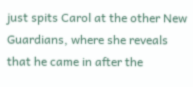just spits Carol at the other New Guardians, where she reveals that he came in after the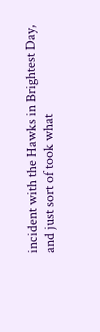incident with the Hawks in Brightest Day, and just sort of took what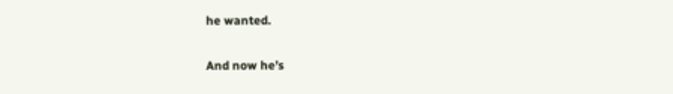he wanted.

And now he’s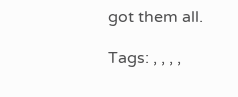got them all.

Tags: , , , ,